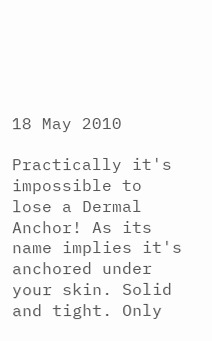18 May 2010

Practically it's impossible to lose a Dermal Anchor! As its name implies it's anchored under your skin. Solid and tight. Only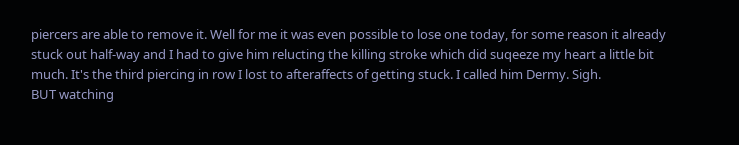piercers are able to remove it. Well for me it was even possible to lose one today, for some reason it already stuck out half-way and I had to give him relucting the killing stroke which did suqeeze my heart a little bit much. It's the third piercing in row I lost to afteraffects of getting stuck. I called him Dermy. Sigh.
BUT watching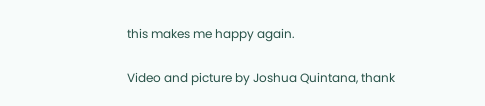this makes me happy again.

Video and picture by Joshua Quintana, thank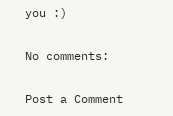you :)

No comments:

Post a Comment